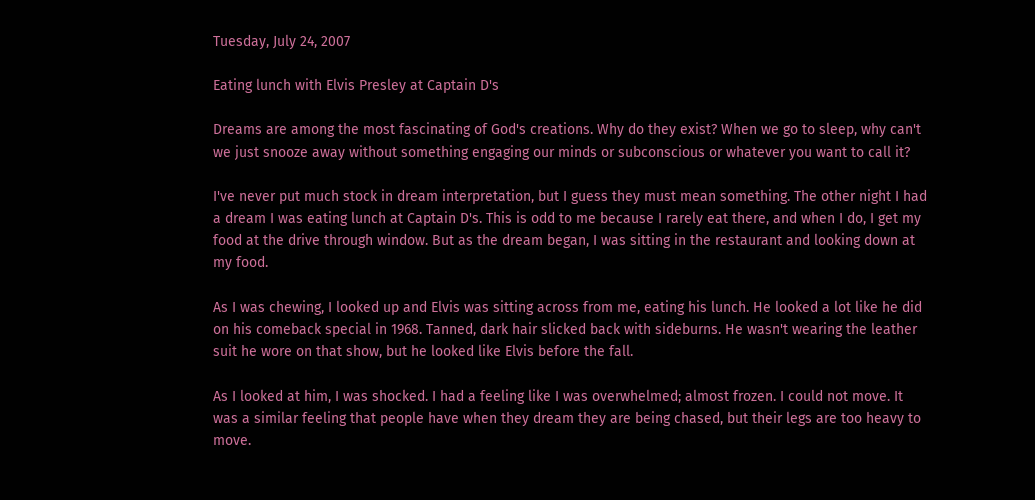Tuesday, July 24, 2007

Eating lunch with Elvis Presley at Captain D's

Dreams are among the most fascinating of God's creations. Why do they exist? When we go to sleep, why can't we just snooze away without something engaging our minds or subconscious or whatever you want to call it?

I've never put much stock in dream interpretation, but I guess they must mean something. The other night I had a dream I was eating lunch at Captain D's. This is odd to me because I rarely eat there, and when I do, I get my food at the drive through window. But as the dream began, I was sitting in the restaurant and looking down at my food.

As I was chewing, I looked up and Elvis was sitting across from me, eating his lunch. He looked a lot like he did on his comeback special in 1968. Tanned, dark hair slicked back with sideburns. He wasn't wearing the leather suit he wore on that show, but he looked like Elvis before the fall.

As I looked at him, I was shocked. I had a feeling like I was overwhelmed; almost frozen. I could not move. It was a similar feeling that people have when they dream they are being chased, but their legs are too heavy to move.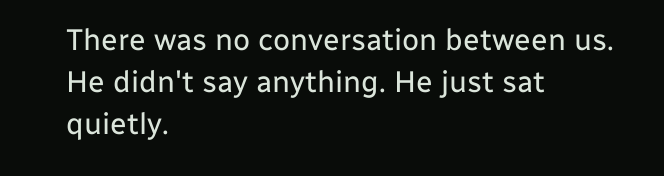There was no conversation between us. He didn't say anything. He just sat quietly.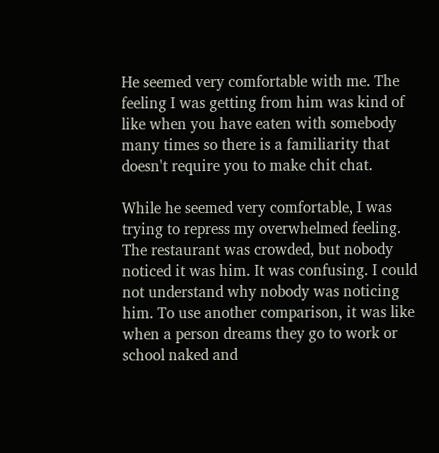He seemed very comfortable with me. The feeling I was getting from him was kind of like when you have eaten with somebody many times so there is a familiarity that doesn't require you to make chit chat.

While he seemed very comfortable, I was trying to repress my overwhelmed feeling. The restaurant was crowded, but nobody noticed it was him. It was confusing. I could not understand why nobody was noticing him. To use another comparison, it was like when a person dreams they go to work or school naked and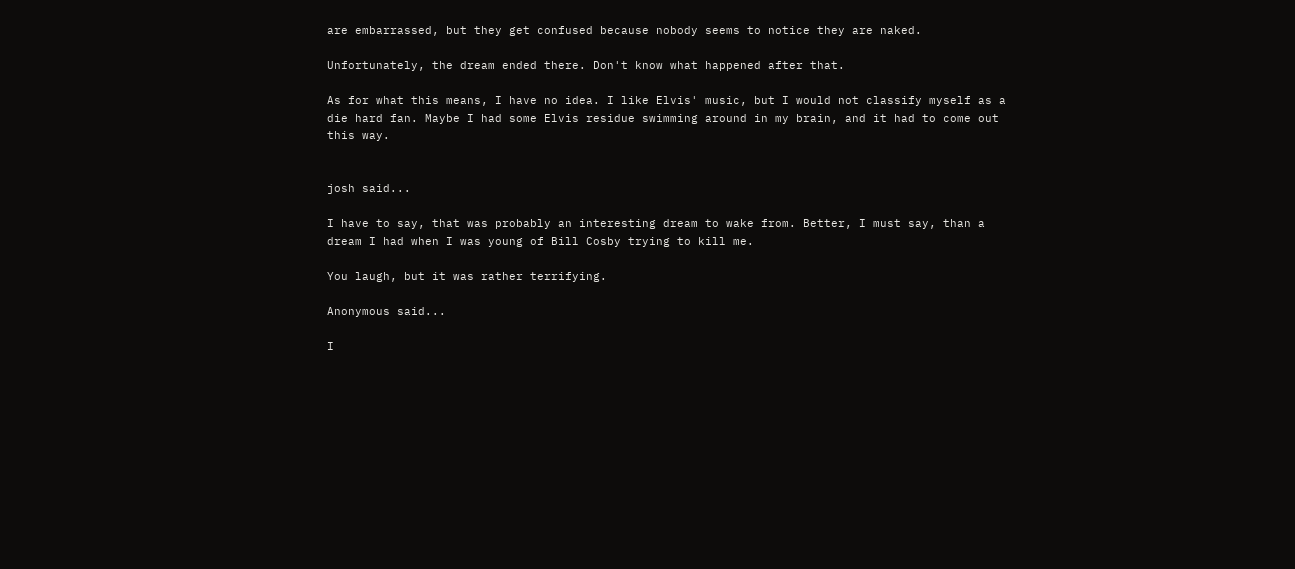are embarrassed, but they get confused because nobody seems to notice they are naked.

Unfortunately, the dream ended there. Don't know what happened after that.

As for what this means, I have no idea. I like Elvis' music, but I would not classify myself as a die hard fan. Maybe I had some Elvis residue swimming around in my brain, and it had to come out this way.


josh said...

I have to say, that was probably an interesting dream to wake from. Better, I must say, than a dream I had when I was young of Bill Cosby trying to kill me.

You laugh, but it was rather terrifying.

Anonymous said...

I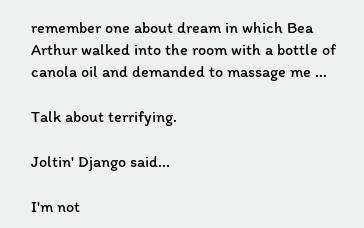remember one about dream in which Bea Arthur walked into the room with a bottle of canola oil and demanded to massage me ...

Talk about terrifying.

Joltin' Django said...

I'm not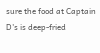sure the food at Captain D's is deep-fried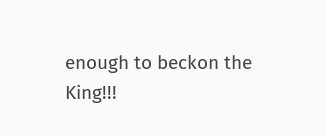enough to beckon the King!!!